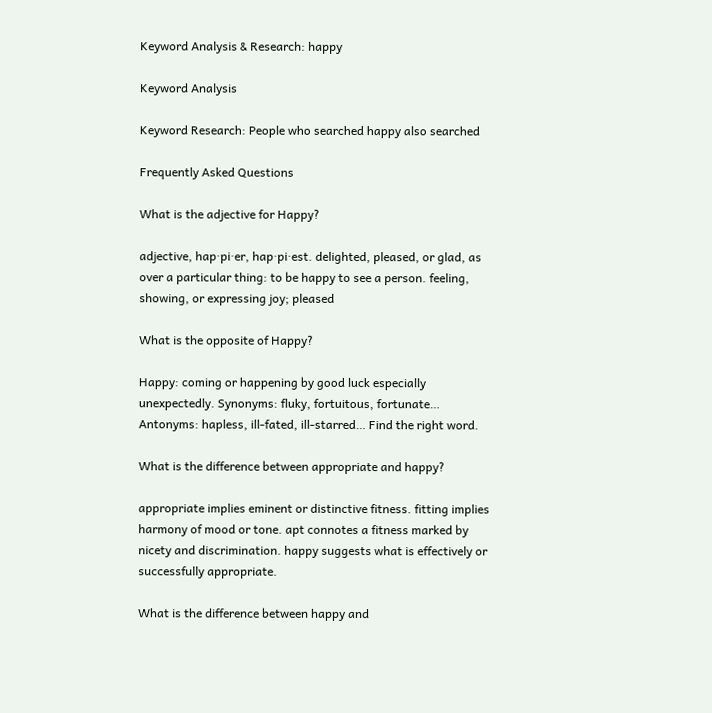Keyword Analysis & Research: happy

Keyword Analysis

Keyword Research: People who searched happy also searched

Frequently Asked Questions

What is the adjective for Happy?

adjective, hap·pi·er, hap·pi·est. delighted, pleased, or glad, as over a particular thing: to be happy to see a person. feeling, showing, or expressing joy; pleased

What is the opposite of Happy?

Happy: coming or happening by good luck especially unexpectedly. Synonyms: fluky, fortuitous, fortunate… Antonyms: hapless, ill-fated, ill-starred… Find the right word.

What is the difference between appropriate and happy?

appropriate implies eminent or distinctive fitness. fitting implies harmony of mood or tone. apt connotes a fitness marked by nicety and discrimination. happy suggests what is effectively or successfully appropriate.

What is the difference between happy and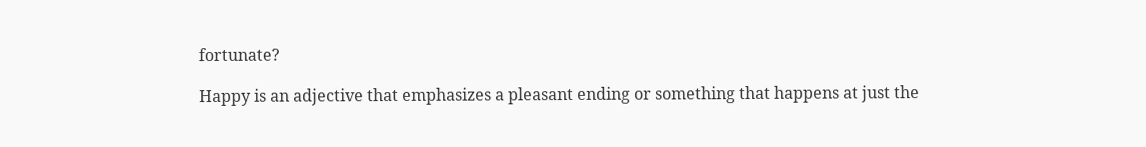fortunate?

Happy is an adjective that emphasizes a pleasant ending or something that happens at just the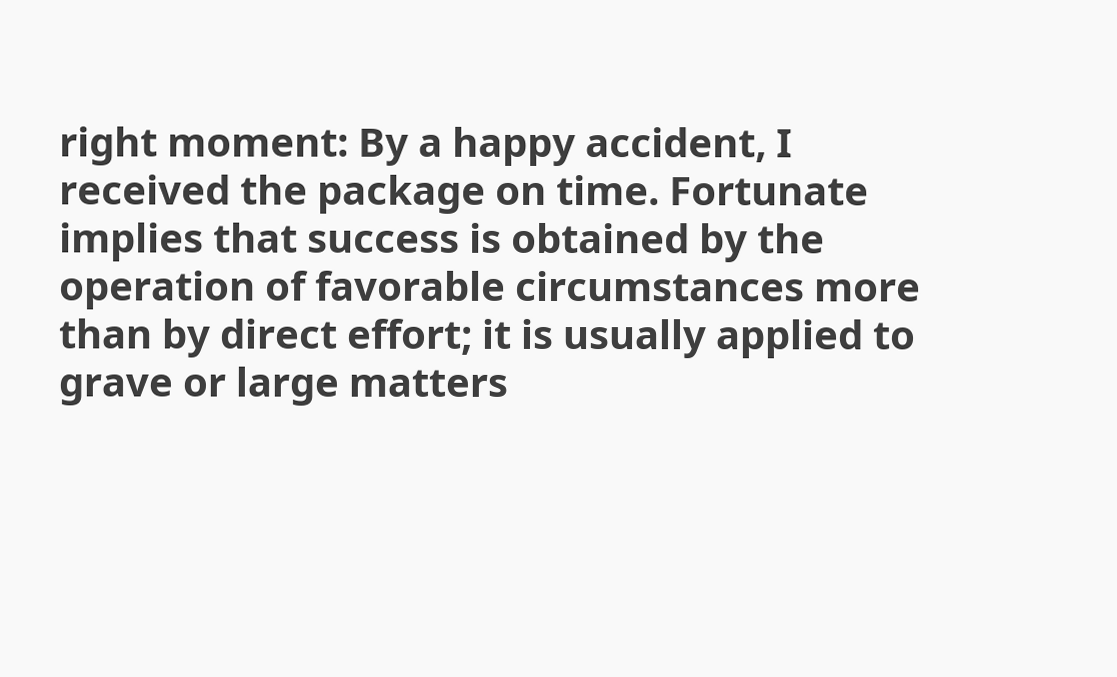right moment: By a happy accident, I received the package on time. Fortunate implies that success is obtained by the operation of favorable circumstances more than by direct effort; it is usually applied to grave or large matters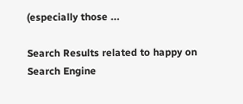(especially those ...

Search Results related to happy on Search Engine